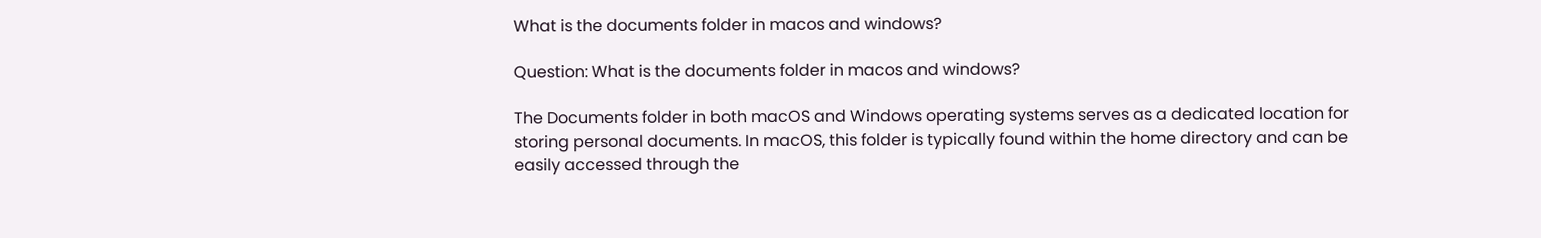What is the documents folder in macos and windows?

Question: What is the documents folder in macos and windows?

The Documents folder in both macOS and Windows operating systems serves as a dedicated location for storing personal documents. In macOS, this folder is typically found within the home directory and can be easily accessed through the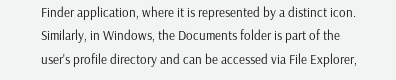Finder application, where it is represented by a distinct icon. Similarly, in Windows, the Documents folder is part of the user's profile directory and can be accessed via File Explorer,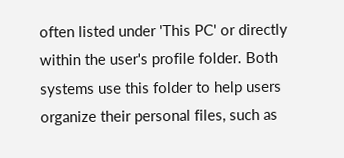often listed under 'This PC' or directly within the user's profile folder. Both systems use this folder to help users organize their personal files, such as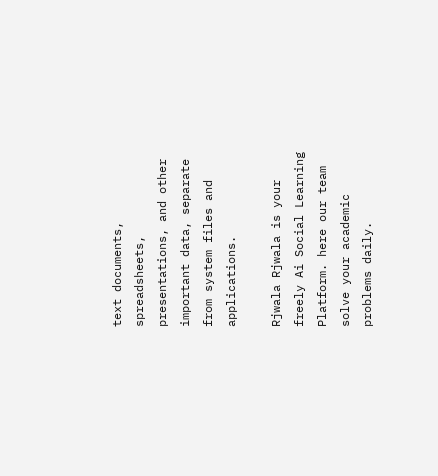text documents, spreadsheets, presentations, and other important data, separate from system files and applications.

Rjwala Rjwala is your freely Ai Social Learning Platform. here our team solve your academic problems daily.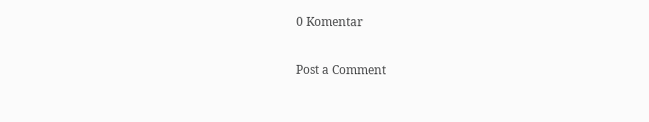0 Komentar

Post a Comment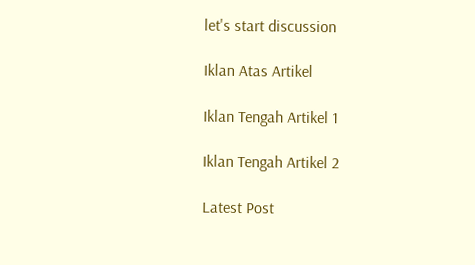let's start discussion

Iklan Atas Artikel

Iklan Tengah Artikel 1

Iklan Tengah Artikel 2

Latest Post